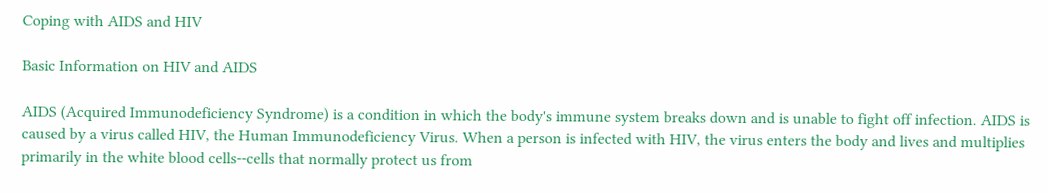Coping with AIDS and HIV

Basic Information on HIV and AIDS

AIDS (Acquired Immunodeficiency Syndrome) is a condition in which the body's immune system breaks down and is unable to fight off infection. AIDS is caused by a virus called HIV, the Human Immunodeficiency Virus. When a person is infected with HIV, the virus enters the body and lives and multiplies primarily in the white blood cells--cells that normally protect us from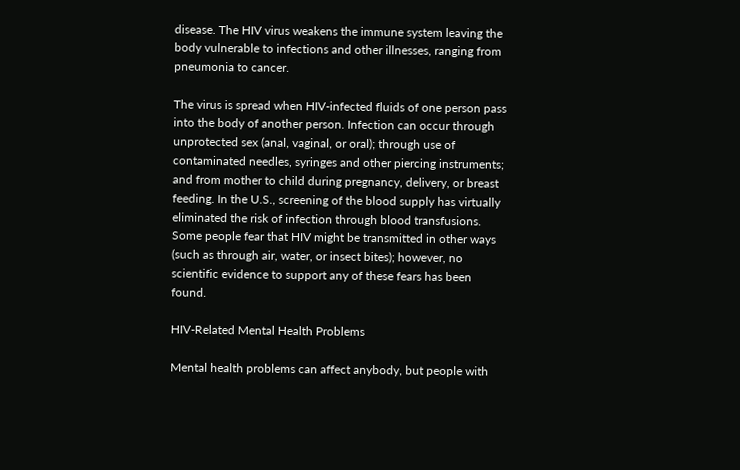disease. The HIV virus weakens the immune system leaving the body vulnerable to infections and other illnesses, ranging from pneumonia to cancer.

The virus is spread when HIV-infected fluids of one person pass into the body of another person. Infection can occur through unprotected sex (anal, vaginal, or oral); through use of contaminated needles, syringes and other piercing instruments; and from mother to child during pregnancy, delivery, or breast feeding. In the U.S., screening of the blood supply has virtually eliminated the risk of infection through blood transfusions. Some people fear that HIV might be transmitted in other ways (such as through air, water, or insect bites); however, no scientific evidence to support any of these fears has been found.

HIV-Related Mental Health Problems

Mental health problems can affect anybody, but people with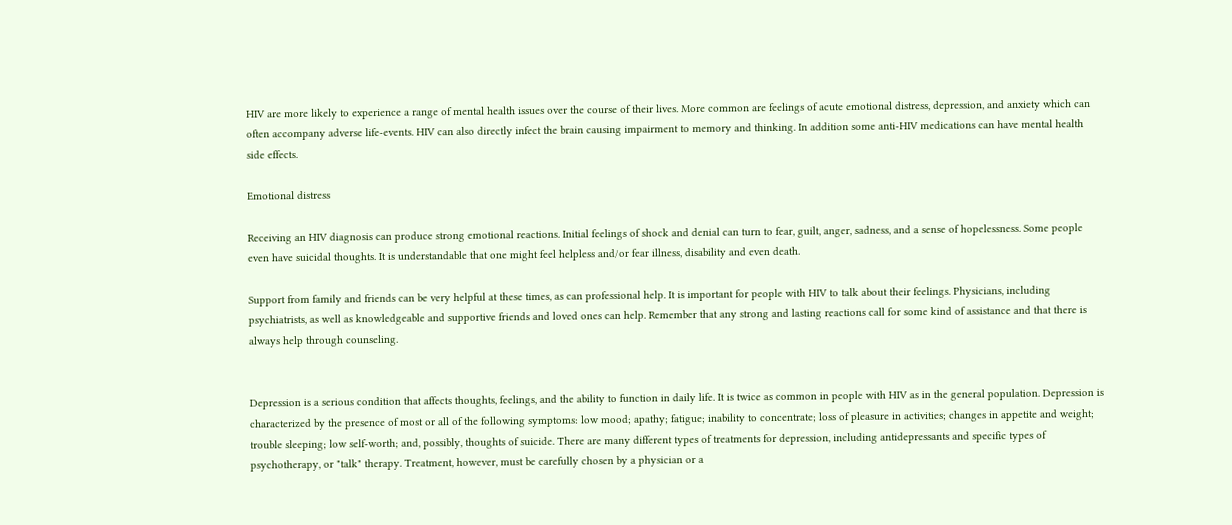HIV are more likely to experience a range of mental health issues over the course of their lives. More common are feelings of acute emotional distress, depression, and anxiety which can often accompany adverse life-events. HIV can also directly infect the brain causing impairment to memory and thinking. In addition some anti-HIV medications can have mental health side effects.

Emotional distress

Receiving an HIV diagnosis can produce strong emotional reactions. Initial feelings of shock and denial can turn to fear, guilt, anger, sadness, and a sense of hopelessness. Some people even have suicidal thoughts. It is understandable that one might feel helpless and/or fear illness, disability and even death.

Support from family and friends can be very helpful at these times, as can professional help. It is important for people with HIV to talk about their feelings. Physicians, including psychiatrists, as well as knowledgeable and supportive friends and loved ones can help. Remember that any strong and lasting reactions call for some kind of assistance and that there is always help through counseling.


Depression is a serious condition that affects thoughts, feelings, and the ability to function in daily life. It is twice as common in people with HIV as in the general population. Depression is characterized by the presence of most or all of the following symptoms: low mood; apathy; fatigue; inability to concentrate; loss of pleasure in activities; changes in appetite and weight; trouble sleeping; low self-worth; and, possibly, thoughts of suicide. There are many different types of treatments for depression, including antidepressants and specific types of psychotherapy, or "talk" therapy. Treatment, however, must be carefully chosen by a physician or a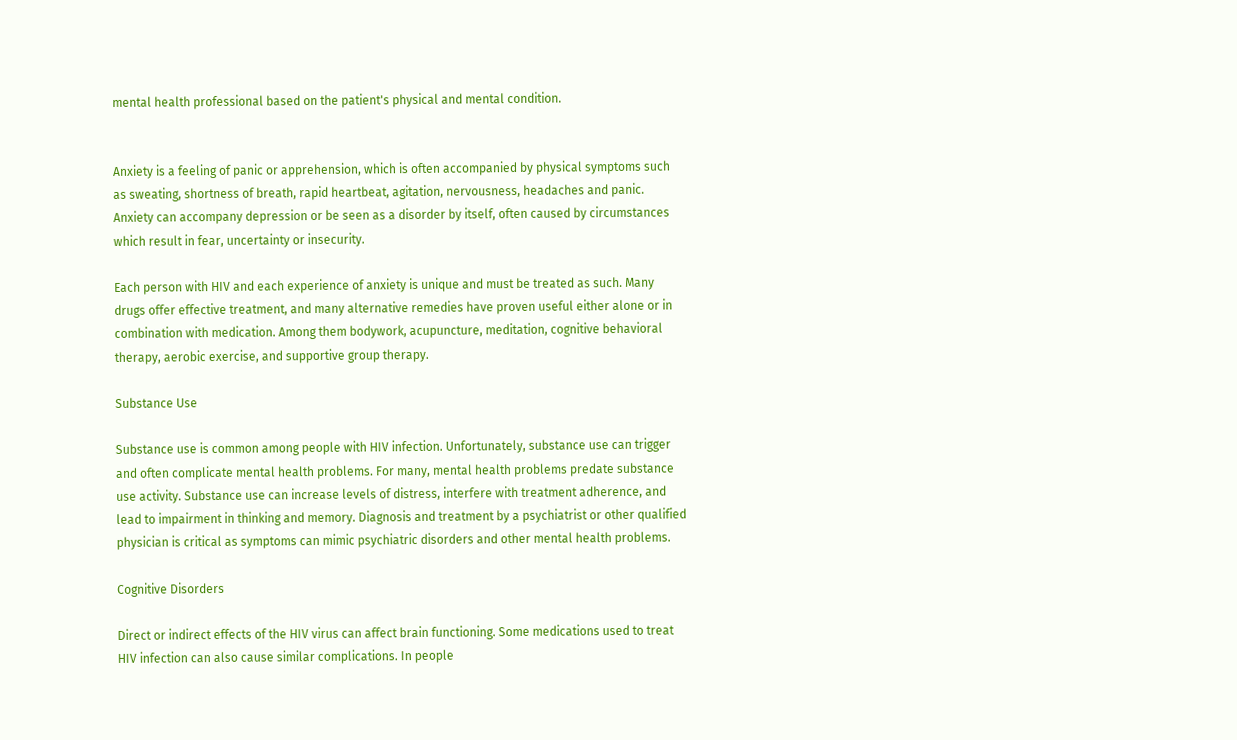mental health professional based on the patient's physical and mental condition.


Anxiety is a feeling of panic or apprehension, which is often accompanied by physical symptoms such as sweating, shortness of breath, rapid heartbeat, agitation, nervousness, headaches and panic. Anxiety can accompany depression or be seen as a disorder by itself, often caused by circumstances which result in fear, uncertainty or insecurity.

Each person with HIV and each experience of anxiety is unique and must be treated as such. Many drugs offer effective treatment, and many alternative remedies have proven useful either alone or in combination with medication. Among them bodywork, acupuncture, meditation, cognitive behavioral therapy, aerobic exercise, and supportive group therapy.

Substance Use

Substance use is common among people with HIV infection. Unfortunately, substance use can trigger and often complicate mental health problems. For many, mental health problems predate substance use activity. Substance use can increase levels of distress, interfere with treatment adherence, and lead to impairment in thinking and memory. Diagnosis and treatment by a psychiatrist or other qualified physician is critical as symptoms can mimic psychiatric disorders and other mental health problems.

Cognitive Disorders

Direct or indirect effects of the HIV virus can affect brain functioning. Some medications used to treat HIV infection can also cause similar complications. In people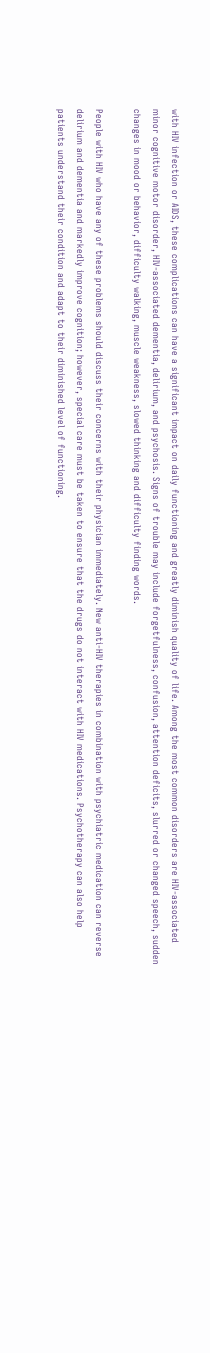with HIV infection or AIDS, these complications can have a significant impact on daily functioning and greatly diminish quality of life. Among the most common disorders are HIV-associated minor cognitive motor disorder, HIV-associated dementia, delirium, and psychosis. Signs of trouble may include forgetfulness, confusion, attention deficits, slurred or changed speech, sudden changes in mood or behavior, difficulty walking, muscle weakness, slowed thinking and difficulty finding words.

People with HIV who have any of these problems should discuss their concerns with their physician immediately. New anti-HIV therapies in combination with psychiatric medication can reverse delirium and dementia and markedly improve cognition; however, special care must be taken to ensure that the drugs do not interact with HIV medications. Psychotherapy can also help patients understand their condition and adapt to their diminished level of functioning.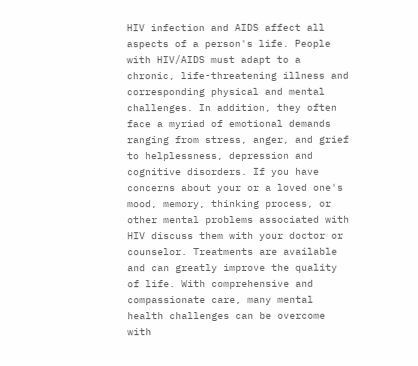HIV infection and AIDS affect all aspects of a person's life. People with HIV/AIDS must adapt to a chronic, life-threatening illness and corresponding physical and mental challenges. In addition, they often face a myriad of emotional demands ranging from stress, anger, and grief to helplessness, depression and cognitive disorders. If you have concerns about your or a loved one's mood, memory, thinking process, or other mental problems associated with HIV discuss them with your doctor or counselor. Treatments are available and can greatly improve the quality of life. With comprehensive and compassionate care, many mental health challenges can be overcome with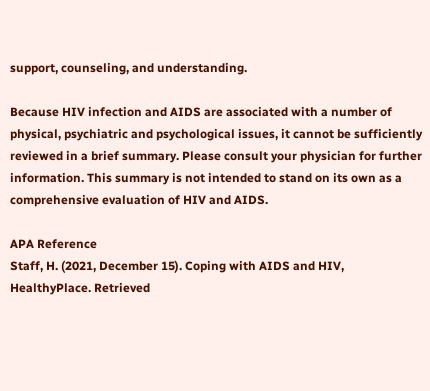support, counseling, and understanding.

Because HIV infection and AIDS are associated with a number of physical, psychiatric and psychological issues, it cannot be sufficiently reviewed in a brief summary. Please consult your physician for further information. This summary is not intended to stand on its own as a comprehensive evaluation of HIV and AIDS.

APA Reference
Staff, H. (2021, December 15). Coping with AIDS and HIV, HealthyPlace. Retrieved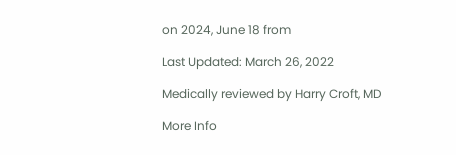on 2024, June 18 from

Last Updated: March 26, 2022

Medically reviewed by Harry Croft, MD

More Info